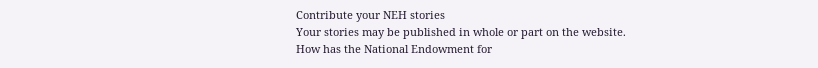Contribute your NEH stories
Your stories may be published in whole or part on the website.
How has the National Endowment for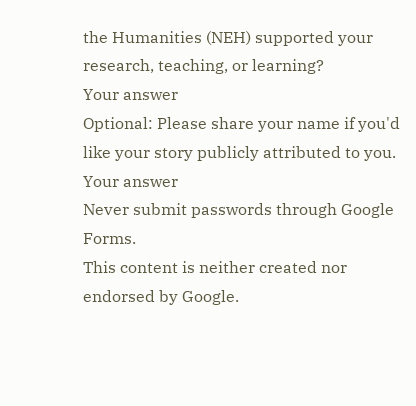the Humanities (NEH) supported your research, teaching, or learning?
Your answer
Optional: Please share your name if you'd like your story publicly attributed to you.
Your answer
Never submit passwords through Google Forms.
This content is neither created nor endorsed by Google.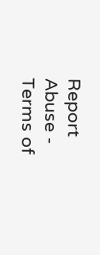Report Abuse - Terms of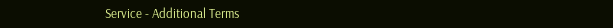Service - Additional Terms